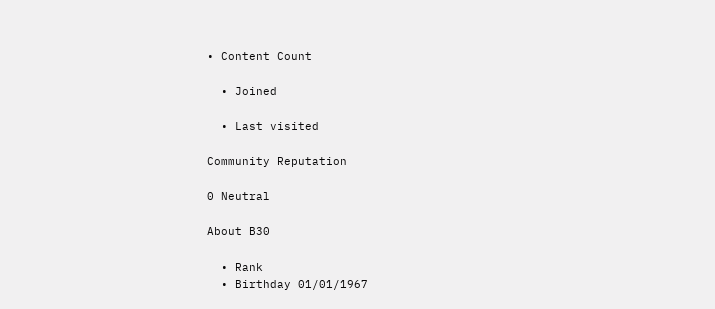• Content Count

  • Joined

  • Last visited

Community Reputation

0 Neutral

About B30

  • Rank
  • Birthday 01/01/1967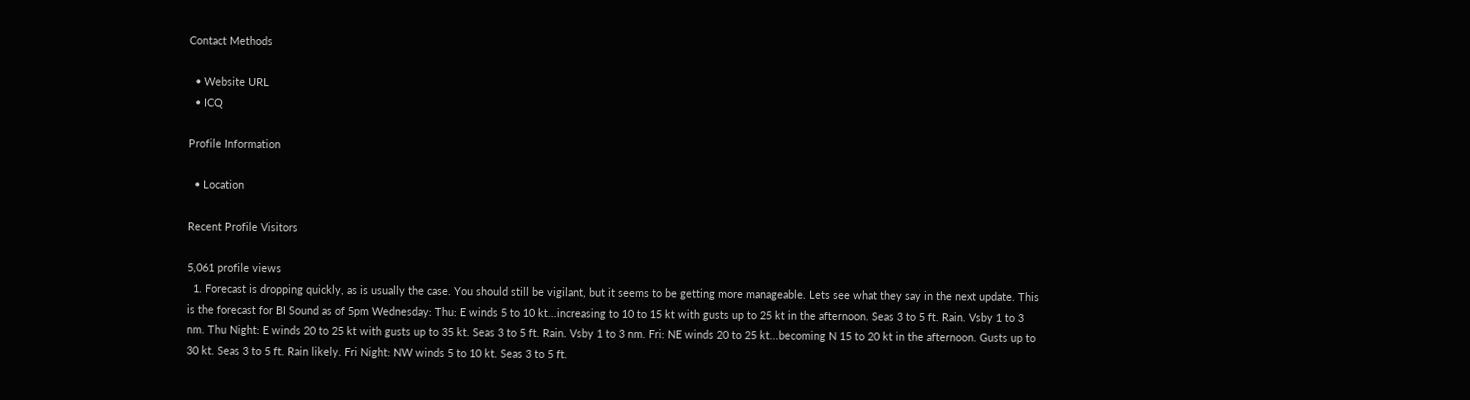Contact Methods

  • Website URL
  • ICQ

Profile Information

  • Location

Recent Profile Visitors

5,061 profile views
  1. Forecast is dropping quickly, as is usually the case. You should still be vigilant, but it seems to be getting more manageable. Lets see what they say in the next update. This is the forecast for BI Sound as of 5pm Wednesday: Thu: E winds 5 to 10 kt...increasing to 10 to 15 kt with gusts up to 25 kt in the afternoon. Seas 3 to 5 ft. Rain. Vsby 1 to 3 nm. Thu Night: E winds 20 to 25 kt with gusts up to 35 kt. Seas 3 to 5 ft. Rain. Vsby 1 to 3 nm. Fri: NE winds 20 to 25 kt...becoming N 15 to 20 kt in the afternoon. Gusts up to 30 kt. Seas 3 to 5 ft. Rain likely. Fri Night: NW winds 5 to 10 kt. Seas 3 to 5 ft.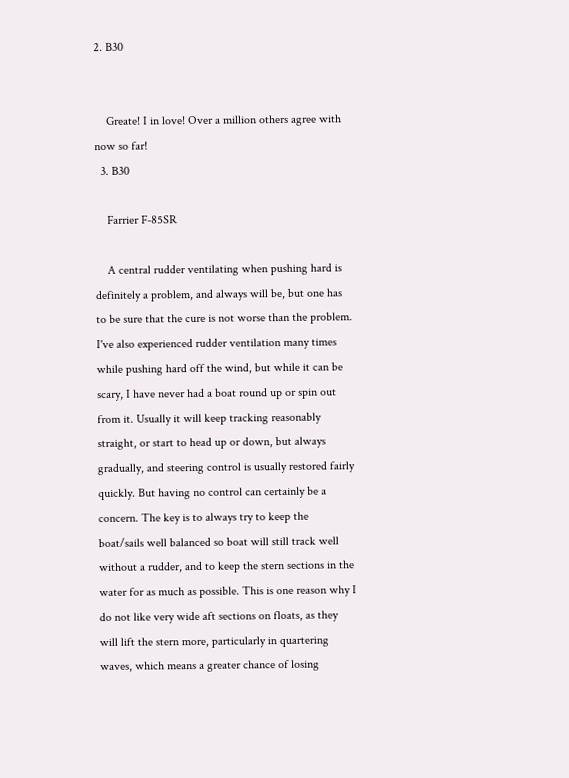2. B30


    Greate! I in love! Over a million others agree with now so far!
  3. B30

    Farrier F-85SR

    A central rudder ventilating when pushing hard is definitely a problem, and always will be, but one has to be sure that the cure is not worse than the problem. I've also experienced rudder ventilation many times while pushing hard off the wind, but while it can be scary, I have never had a boat round up or spin out from it. Usually it will keep tracking reasonably straight, or start to head up or down, but always gradually, and steering control is usually restored fairly quickly. But having no control can certainly be a concern. The key is to always try to keep the boat/sails well balanced so boat will still track well without a rudder, and to keep the stern sections in the water for as much as possible. This is one reason why I do not like very wide aft sections on floats, as they will lift the stern more, particularly in quartering waves, which means a greater chance of losing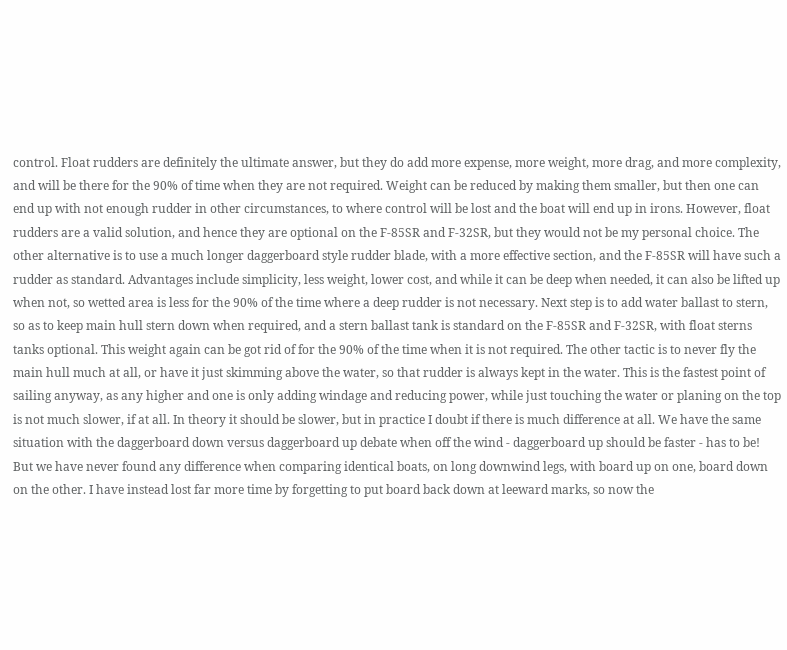control. Float rudders are definitely the ultimate answer, but they do add more expense, more weight, more drag, and more complexity, and will be there for the 90% of time when they are not required. Weight can be reduced by making them smaller, but then one can end up with not enough rudder in other circumstances, to where control will be lost and the boat will end up in irons. However, float rudders are a valid solution, and hence they are optional on the F-85SR and F-32SR, but they would not be my personal choice. The other alternative is to use a much longer daggerboard style rudder blade, with a more effective section, and the F-85SR will have such a rudder as standard. Advantages include simplicity, less weight, lower cost, and while it can be deep when needed, it can also be lifted up when not, so wetted area is less for the 90% of the time where a deep rudder is not necessary. Next step is to add water ballast to stern, so as to keep main hull stern down when required, and a stern ballast tank is standard on the F-85SR and F-32SR, with float sterns tanks optional. This weight again can be got rid of for the 90% of the time when it is not required. The other tactic is to never fly the main hull much at all, or have it just skimming above the water, so that rudder is always kept in the water. This is the fastest point of sailing anyway, as any higher and one is only adding windage and reducing power, while just touching the water or planing on the top is not much slower, if at all. In theory it should be slower, but in practice I doubt if there is much difference at all. We have the same situation with the daggerboard down versus daggerboard up debate when off the wind - daggerboard up should be faster - has to be! But we have never found any difference when comparing identical boats, on long downwind legs, with board up on one, board down on the other. I have instead lost far more time by forgetting to put board back down at leeward marks, so now the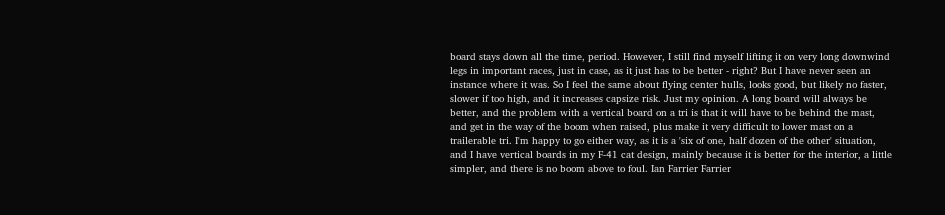board stays down all the time, period. However, I still find myself lifting it on very long downwind legs in important races, just in case, as it just has to be better - right? But I have never seen an instance where it was. So I feel the same about flying center hulls, looks good, but likely no faster, slower if too high, and it increases capsize risk. Just my opinion. A long board will always be better, and the problem with a vertical board on a tri is that it will have to be behind the mast, and get in the way of the boom when raised, plus make it very difficult to lower mast on a trailerable tri. I'm happy to go either way, as it is a 'six of one, half dozen of the other' situation, and I have vertical boards in my F-41 cat design, mainly because it is better for the interior, a little simpler, and there is no boom above to foul. Ian Farrier Farrier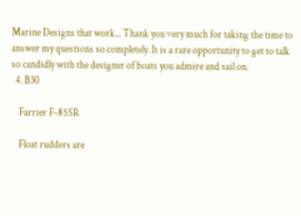Marine Designs that work... Thank you very much for taking the time to answer my questions so completely. It is a rare opportunity to get to talk so candidly with the designer of boats you admire and sail on.
  4. B30

    Farrier F-85SR

    Float rudders are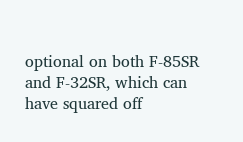optional on both F-85SR and F-32SR, which can have squared off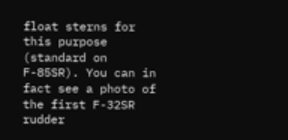float sterns for this purpose (standard on F-85SR). You can in fact see a photo of the first F-32SR rudder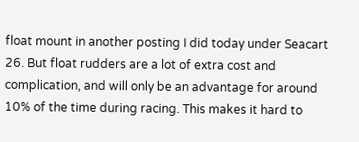float mount in another posting I did today under Seacart 26. But float rudders are a lot of extra cost and complication, and will only be an advantage for around 10% of the time during racing. This makes it hard to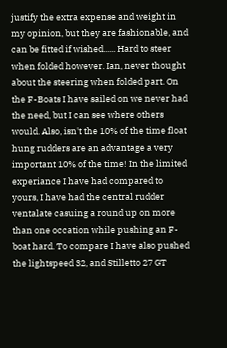justify the extra expense and weight in my opinion, but they are fashionable, and can be fitted if wished...... Hard to steer when folded however. Ian, never thought about the steering when folded part. On the F-Boats I have sailed on we never had the need, but I can see where others would. Also, isn't the 10% of the time float hung rudders are an advantage a very important 10% of the time! In the limited experiance I have had compared to yours, I have had the central rudder ventalate casuing a round up on more than one occation while pushing an F-boat hard. To compare I have also pushed the lightspeed 32, and Stilletto 27 GT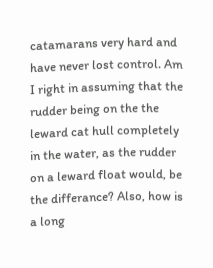catamarans very hard and have never lost control. Am I right in assuming that the rudder being on the the leward cat hull completely in the water, as the rudder on a leward float would, be the differance? Also, how is a long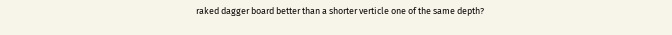raked dagger board better than a shorter verticle one of the same depth?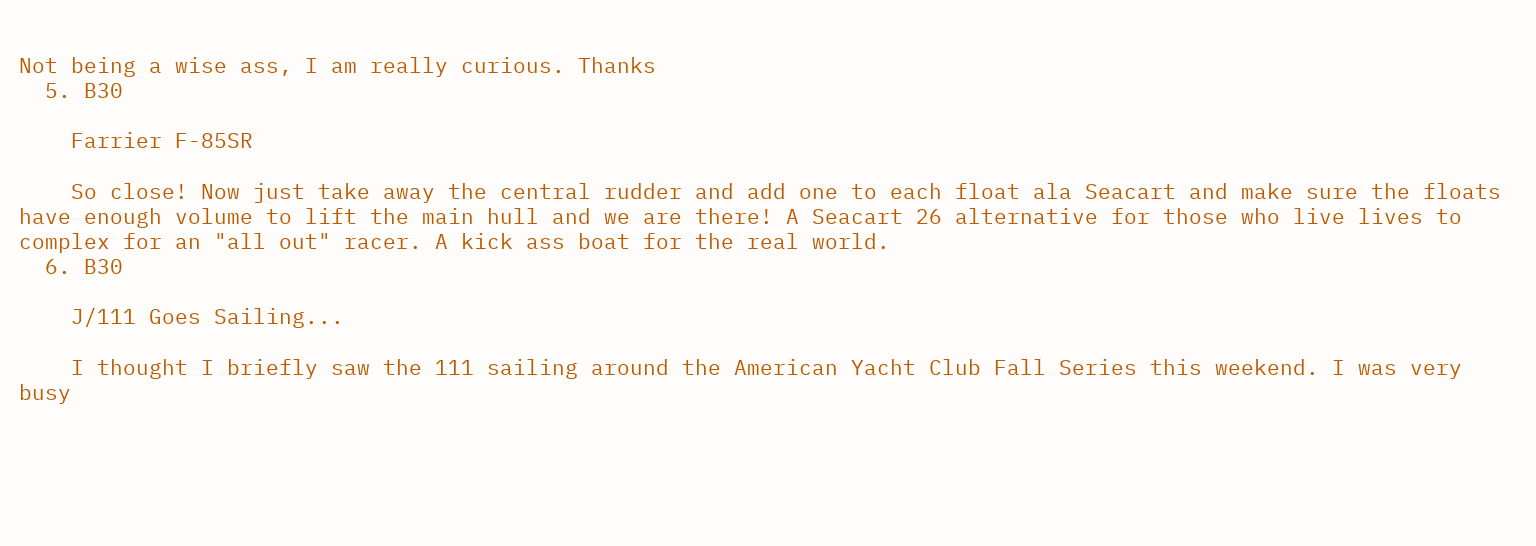Not being a wise ass, I am really curious. Thanks
  5. B30

    Farrier F-85SR

    So close! Now just take away the central rudder and add one to each float ala Seacart and make sure the floats have enough volume to lift the main hull and we are there! A Seacart 26 alternative for those who live lives to complex for an "all out" racer. A kick ass boat for the real world.
  6. B30

    J/111 Goes Sailing...

    I thought I briefly saw the 111 sailing around the American Yacht Club Fall Series this weekend. I was very busy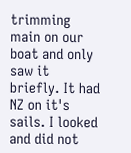trimming main on our boat and only saw it briefly. It had NZ on it's sails. I looked and did not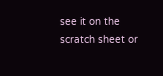see it on the scratch sheet or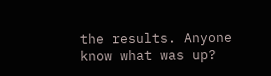the results. Anyone know what was up?